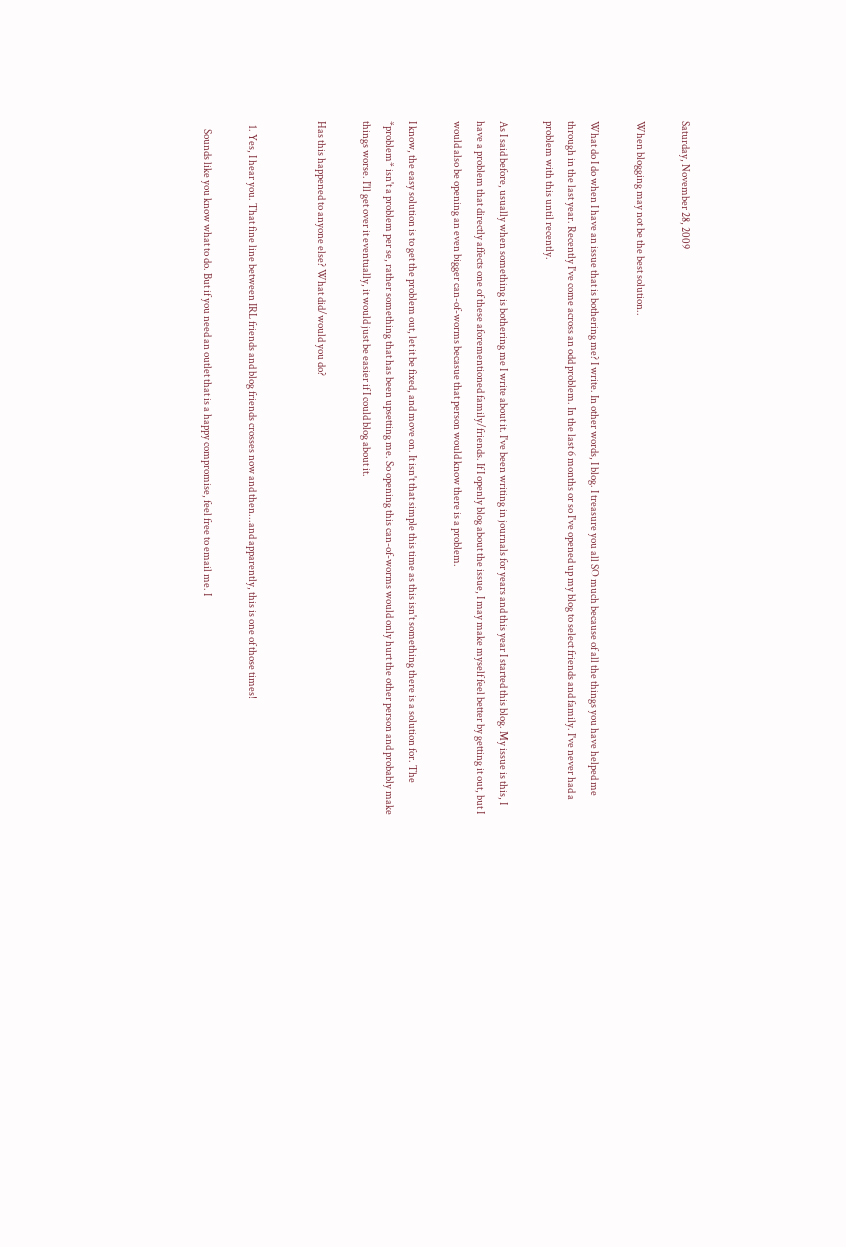Saturday, November 28, 2009

When blogging may not be the best solution..

What do I do when I have an issue that is bothering me? I write. In other words, I blog. I treasure you all SO much because of all the things you have helped me through in the last year. Recently I've come across an odd problem. In the last 6 months or so I've opened up my blog to select friends and family. I've never had a problem with this until recently.

As I said before, usually when something is bothering me I write about it. I've been writing in journals for years and this year I started this blog. My issue is this, I have a problem that directly affects one of these aforementioned family/friends. If I openly blog about the issue, I may make myself feel better by getting it out, but I would also be opening an even bigger can-of-worms becasue that person would know there is a problem.

I know, the easy solution is to get the problem out, let it be fixed, and move on. It isn't that simple this time as this isn't something there is a solution for. The *problem* isn't a problem per se, rather something that has been upsetting me. So opening this can-of-worms would only hurt the other person and probably make things worse. I'll get over it eventually, it would just be easier if I could blog about it.

Has this happened to anyone else? What did/would you do?


  1. Yes, I hear you. That fine line between IRL friends and blog friends crosses now and then...and apparently, this is one of those times!

    Sounds like you know what to do. But if you need an outlet that is a happy compromise, feel free to email me. I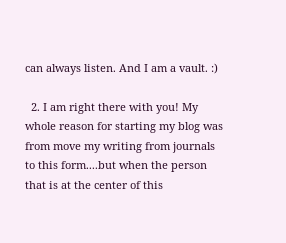can always listen. And I am a vault. :)

  2. I am right there with you! My whole reason for starting my blog was from move my writing from journals to this form....but when the person that is at the center of this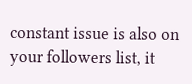constant issue is also on your followers list, it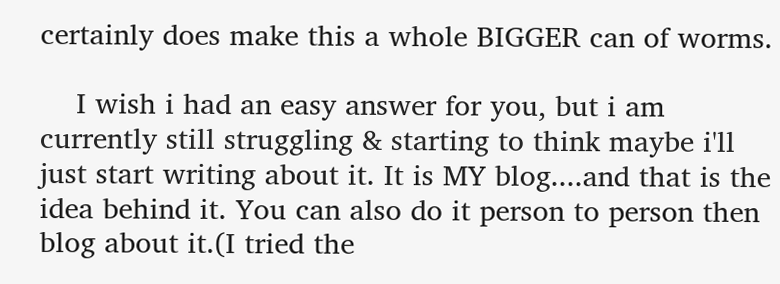certainly does make this a whole BIGGER can of worms.

    I wish i had an easy answer for you, but i am currently still struggling & starting to think maybe i'll just start writing about it. It is MY blog....and that is the idea behind it. You can also do it person to person then blog about it.(I tried the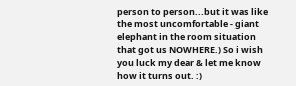person to person...but it was like the most uncomfortable - giant elephant in the room situation that got us NOWHERE.) So i wish you luck my dear & let me know how it turns out. :)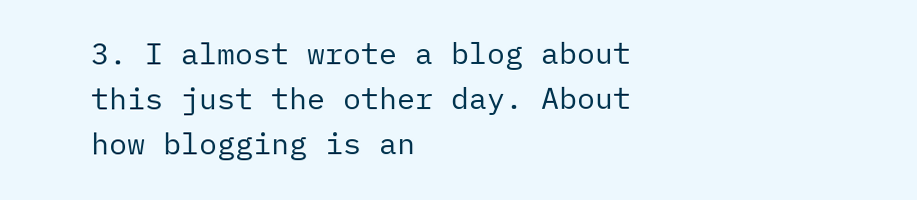3. I almost wrote a blog about this just the other day. About how blogging is an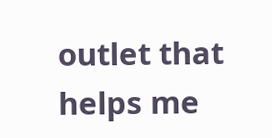outlet that helps me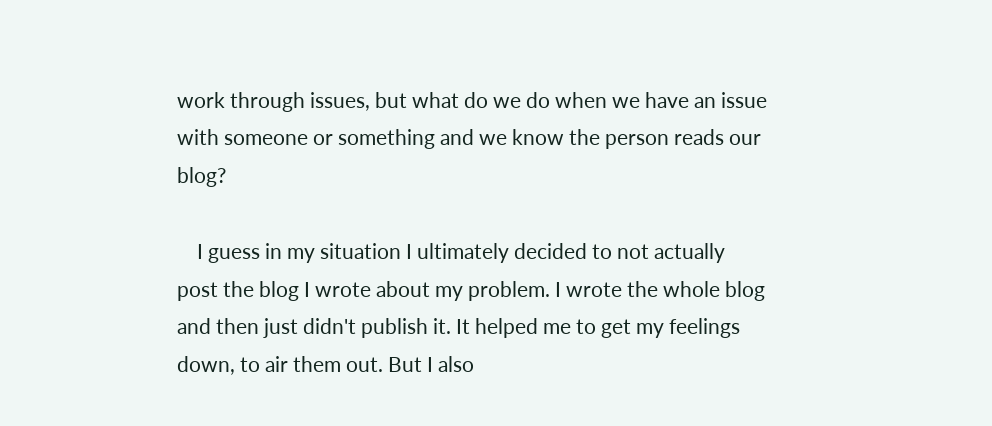work through issues, but what do we do when we have an issue with someone or something and we know the person reads our blog?

    I guess in my situation I ultimately decided to not actually post the blog I wrote about my problem. I wrote the whole blog and then just didn't publish it. It helped me to get my feelings down, to air them out. But I also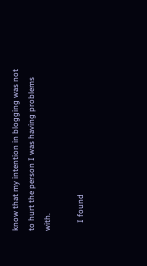know that my intention in blogging was not to hurt the person I was having problems with.

    I found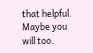that helpful. Maybe you will too.